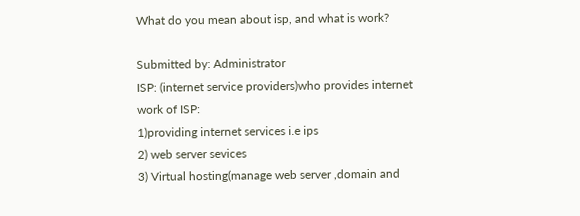What do you mean about isp, and what is work?

Submitted by: Administrator
ISP: (internet service providers)who provides internet
work of ISP:
1)providing internet services i.e ips
2) web server sevices
3) Virtual hosting(manage web server ,domain and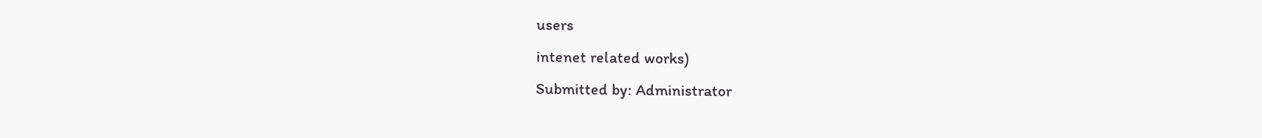users
intenet related works)
Submitted by: Administrator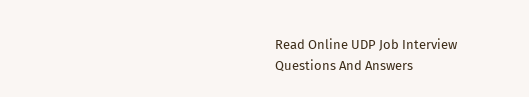Read Online UDP Job Interview Questions And Answers